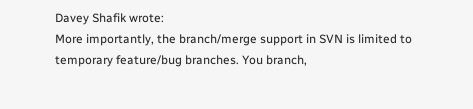Davey Shafik wrote:
More importantly, the branch/merge support in SVN is limited to
temporary feature/bug branches. You branch,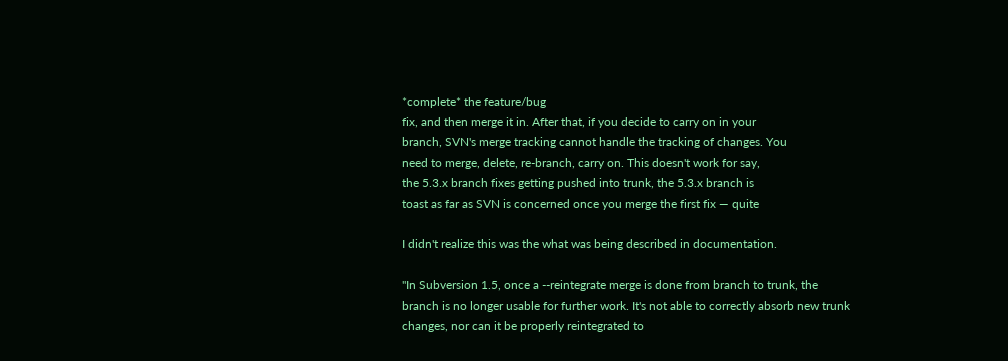*complete* the feature/bug
fix, and then merge it in. After that, if you decide to carry on in your
branch, SVN's merge tracking cannot handle the tracking of changes. You
need to merge, delete, re-branch, carry on. This doesn't work for say,
the 5.3.x branch fixes getting pushed into trunk, the 5.3.x branch is
toast as far as SVN is concerned once you merge the first fix — quite

I didn't realize this was the what was being described in documentation.

"In Subversion 1.5, once a --reintegrate merge is done from branch to trunk, the
branch is no longer usable for further work. It's not able to correctly absorb new trunk
changes, nor can it be properly reintegrated to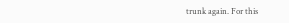trunk again. For this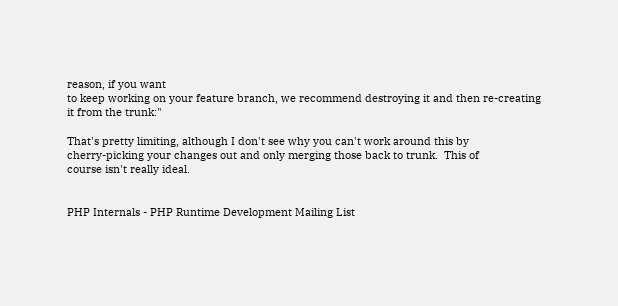reason, if you want
to keep working on your feature branch, we recommend destroying it and then re-creating
it from the trunk:"

That's pretty limiting, although I don't see why you can't work around this by
cherry-picking your changes out and only merging those back to trunk.  This of
course isn't really ideal.


PHP Internals - PHP Runtime Development Mailing List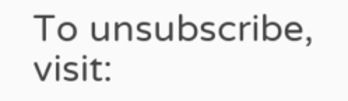To unsubscribe, visit: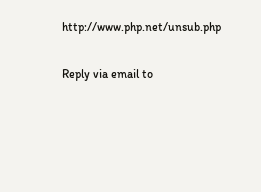http://www.php.net/unsub.php

Reply via email to